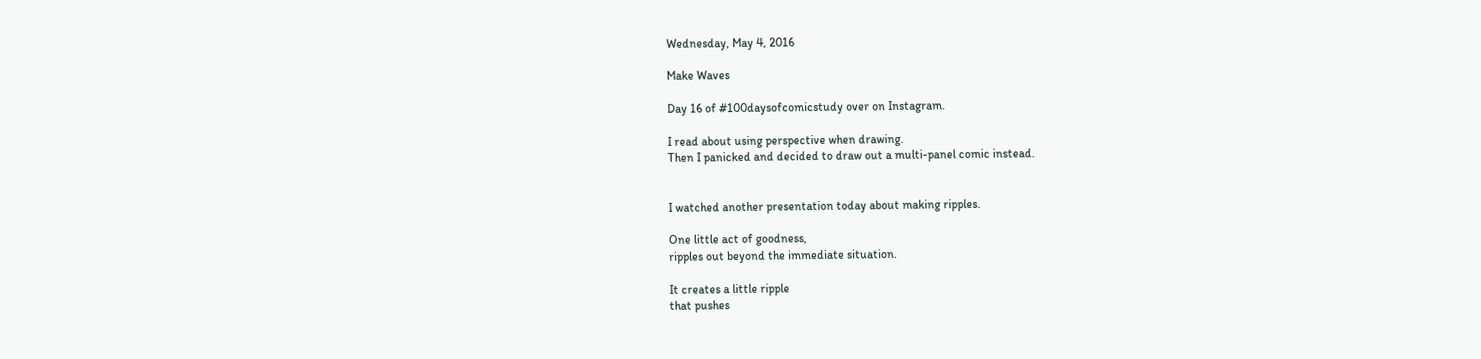Wednesday, May 4, 2016

Make Waves

Day 16 of #100daysofcomicstudy over on Instagram.

I read about using perspective when drawing.
Then I panicked and decided to draw out a multi-panel comic instead.


I watched another presentation today about making ripples.

One little act of goodness,
ripples out beyond the immediate situation.

It creates a little ripple
that pushes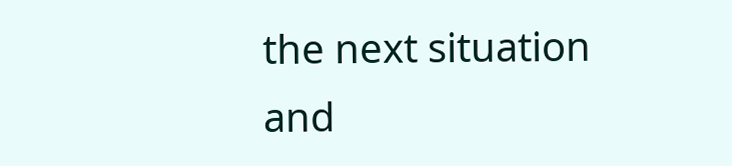the next situation
and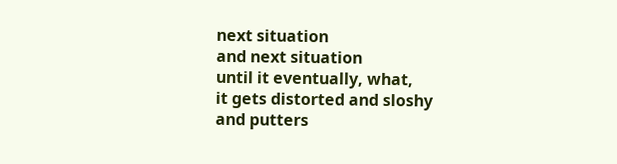next situation
and next situation
until it eventually, what,
it gets distorted and sloshy
and putters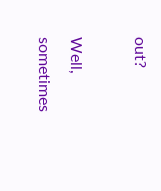out?

Well, sometimes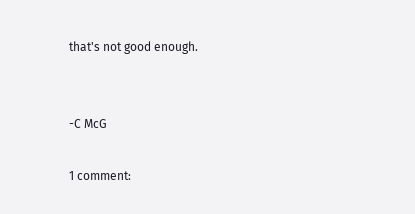that's not good enough.


-C McG

1 comment: